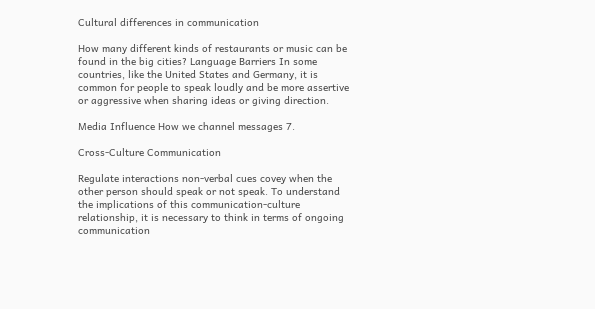Cultural differences in communication

How many different kinds of restaurants or music can be found in the big cities? Language Barriers In some countries, like the United States and Germany, it is common for people to speak loudly and be more assertive or aggressive when sharing ideas or giving direction.

Media Influence How we channel messages 7.

Cross-Culture Communication

Regulate interactions non-verbal cues covey when the other person should speak or not speak. To understand the implications of this communication-culture relationship, it is necessary to think in terms of ongoing communication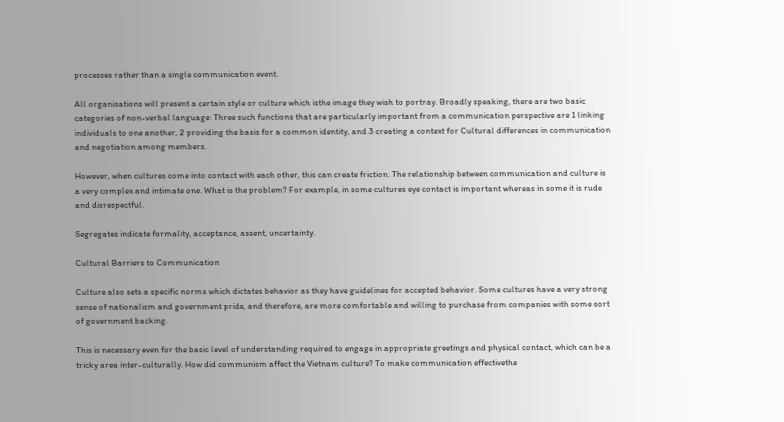processes rather than a single communication event.

All organisations will present a certain style or culture which isthe image they wish to portray. Broadly speaking, there are two basic categories of non-verbal language: Three such functions that are particularly important from a communication perspective are 1 linking individuals to one another, 2 providing the basis for a common identity, and 3 creating a context for Cultural differences in communication and negotiation among members.

However, when cultures come into contact with each other, this can create friction. The relationship between communication and culture is a very complex and intimate one. What is the problem? For example, in some cultures eye contact is important whereas in some it is rude and disrespectful.

Segregates indicate formality, acceptance, assent, uncertainty.

Cultural Barriers to Communication

Culture also sets a specific norms which dictates behavior as they have guidelines for accepted behavior. Some cultures have a very strong sense of nationalism and government pride, and therefore, are more comfortable and willing to purchase from companies with some sort of government backing.

This is necessary even for the basic level of understanding required to engage in appropriate greetings and physical contact, which can be a tricky area inter-culturally. How did communism affect the Vietnam culture? To make communication effectivethe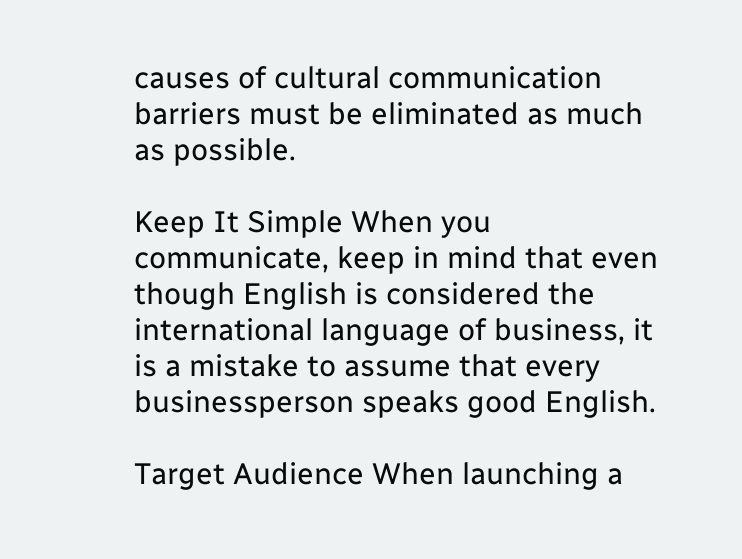causes of cultural communication barriers must be eliminated as much as possible.

Keep It Simple When you communicate, keep in mind that even though English is considered the international language of business, it is a mistake to assume that every businessperson speaks good English.

Target Audience When launching a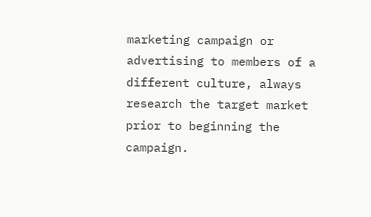marketing campaign or advertising to members of a different culture, always research the target market prior to beginning the campaign.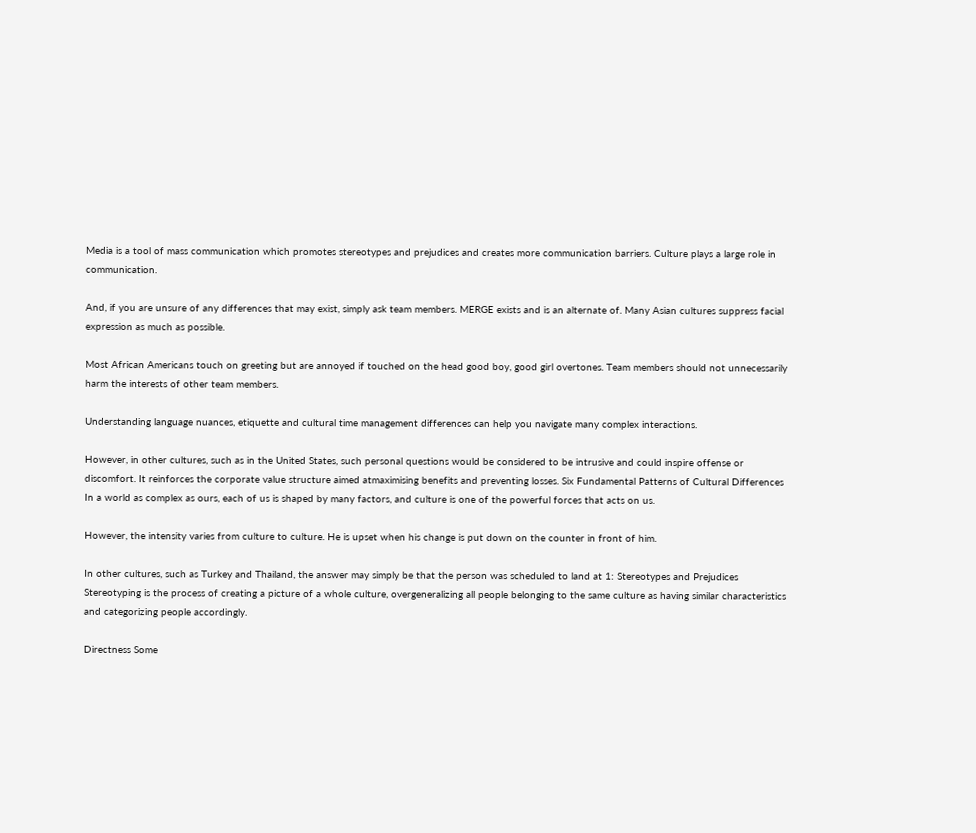Media is a tool of mass communication which promotes stereotypes and prejudices and creates more communication barriers. Culture plays a large role in communication.

And, if you are unsure of any differences that may exist, simply ask team members. MERGE exists and is an alternate of. Many Asian cultures suppress facial expression as much as possible.

Most African Americans touch on greeting but are annoyed if touched on the head good boy, good girl overtones. Team members should not unnecessarily harm the interests of other team members.

Understanding language nuances, etiquette and cultural time management differences can help you navigate many complex interactions.

However, in other cultures, such as in the United States, such personal questions would be considered to be intrusive and could inspire offense or discomfort. It reinforces the corporate value structure aimed atmaximising benefits and preventing losses. Six Fundamental Patterns of Cultural Differences In a world as complex as ours, each of us is shaped by many factors, and culture is one of the powerful forces that acts on us.

However, the intensity varies from culture to culture. He is upset when his change is put down on the counter in front of him.

In other cultures, such as Turkey and Thailand, the answer may simply be that the person was scheduled to land at 1: Stereotypes and Prejudices Stereotyping is the process of creating a picture of a whole culture, overgeneralizing all people belonging to the same culture as having similar characteristics and categorizing people accordingly.

Directness Some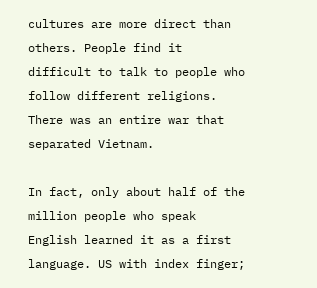cultures are more direct than others. People find it difficult to talk to people who follow different religions. There was an entire war that separated Vietnam.

In fact, only about half of the million people who speak English learned it as a first language. US with index finger;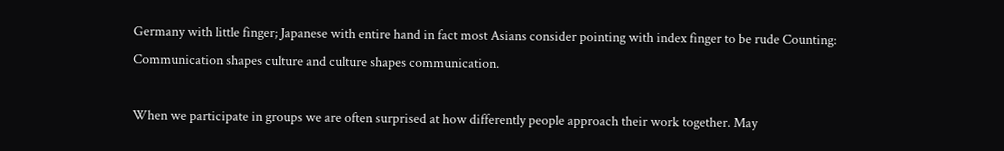Germany with little finger; Japanese with entire hand in fact most Asians consider pointing with index finger to be rude Counting: Communication shapes culture and culture shapes communication.

When we participate in groups we are often surprised at how differently people approach their work together. May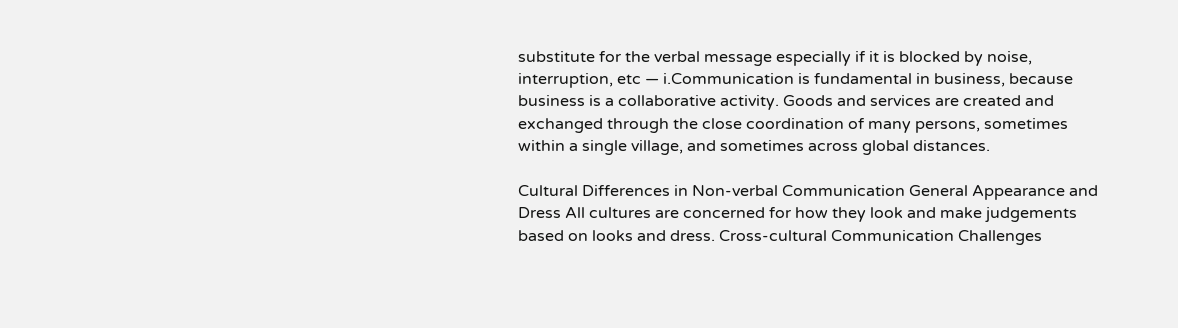substitute for the verbal message especially if it is blocked by noise, interruption, etc — i.Communication is fundamental in business, because business is a collaborative activity. Goods and services are created and exchanged through the close coordination of many persons, sometimes within a single village, and sometimes across global distances.

Cultural Differences in Non-verbal Communication General Appearance and Dress All cultures are concerned for how they look and make judgements based on looks and dress. Cross-cultural Communication Challenges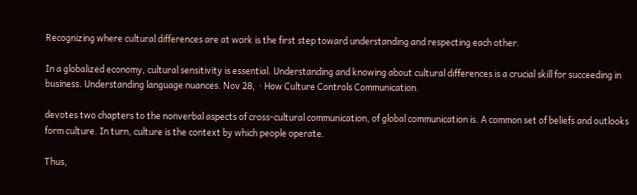Recognizing where cultural differences are at work is the first step toward understanding and respecting each other.

In a globalized economy, cultural sensitivity is essential. Understanding and knowing about cultural differences is a crucial skill for succeeding in business. Understanding language nuances. Nov 28,  · How Culture Controls Communication.

devotes two chapters to the nonverbal aspects of cross-cultural communication, of global communication is. A common set of beliefs and outlooks form culture. In turn, culture is the context by which people operate.

Thus,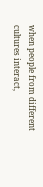when people from different cultures interact,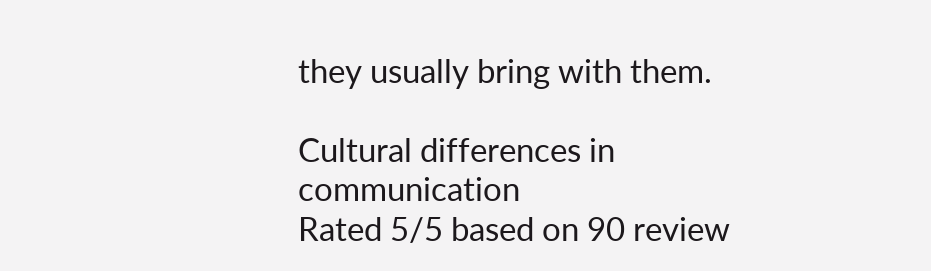they usually bring with them.

Cultural differences in communication
Rated 5/5 based on 90 review